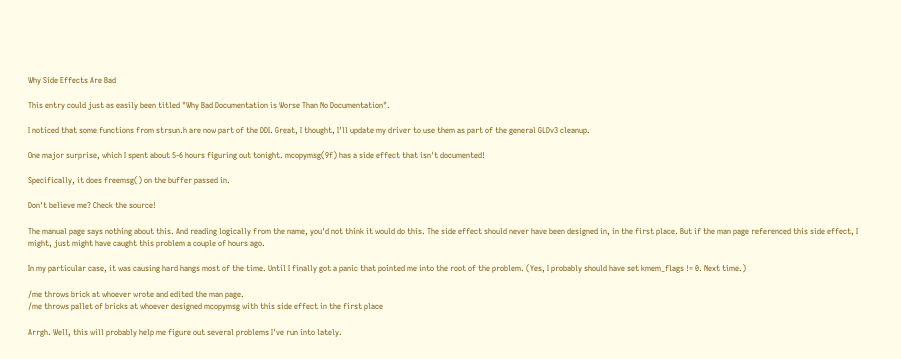Why Side Effects Are Bad

This entry could just as easily been titled "Why Bad Documentation is Worse Than No Documentation".

I noticed that some functions from strsun.h are now part of the DDI. Great, I thought, I'll update my driver to use them as part of the general GLDv3 cleanup.

One major surprise, which I spent about 5-6 hours figuring out tonight. mcopymsg(9f) has a side effect that isn't documented!

Specifically, it does freemsg() on the buffer passed in.

Don't believe me? Check the source!

The manual page says nothing about this. And reading logically from the name, you'd not think it would do this. The side effect should never have been designed in, in the first place. But if the man page referenced this side effect, I might, just might have caught this problem a couple of hours ago.

In my particular case, it was causing hard hangs most of the time. Until I finally got a panic that pointed me into the root of the problem. (Yes, I probably should have set kmem_flags != 0. Next time.)

/me throws brick at whoever wrote and edited the man page.
/me throws pallet of bricks at whoever designed mcopymsg with this side effect in the first place

Arrgh. Well, this will probably help me figure out several problems I've run into lately.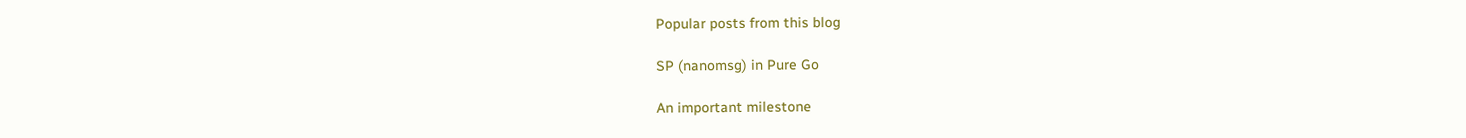Popular posts from this blog

SP (nanomsg) in Pure Go

An important milestone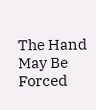The Hand May Be Forced